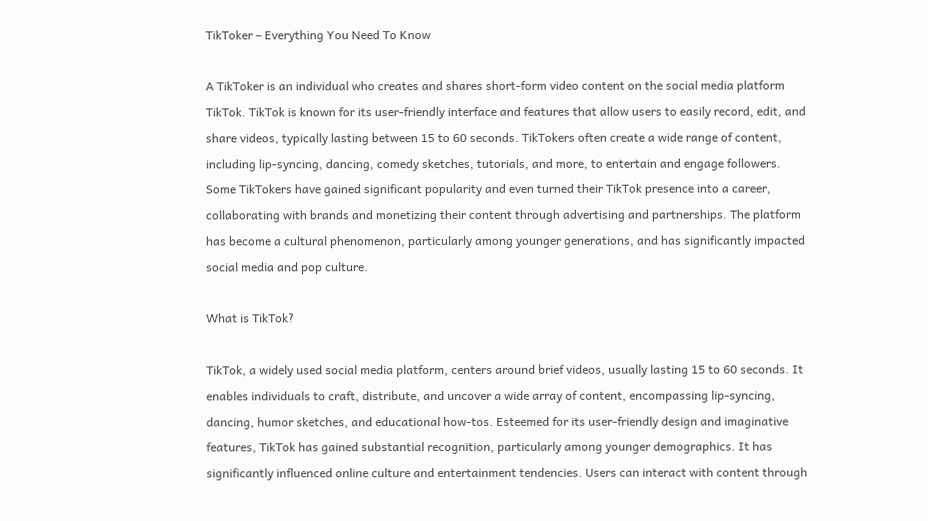TikToker – Everything You Need To Know

A TikToker is an individual who creates and shares short-form video content on the social media platform TikTok. TikTok is known for its user-friendly interface and features that allow users to easily record, edit, and share videos, typically lasting between 15 to 60 seconds. TikTokers often create a wide range of content, including lip-syncing, dancing, comedy sketches, tutorials, and more, to entertain and engage followers. Some TikTokers have gained significant popularity and even turned their TikTok presence into a career, collaborating with brands and monetizing their content through advertising and partnerships. The platform has become a cultural phenomenon, particularly among younger generations, and has significantly impacted social media and pop culture.

What is TikTok?

TikTok, a widely used social media platform, centers around brief videos, usually lasting 15 to 60 seconds. It enables individuals to craft, distribute, and uncover a wide array of content, encompassing lip-syncing, dancing, humor sketches, and educational how-tos. Esteemed for its user-friendly design and imaginative features, TikTok has gained substantial recognition, particularly among younger demographics. It has significantly influenced online culture and entertainment tendencies. Users can interact with content through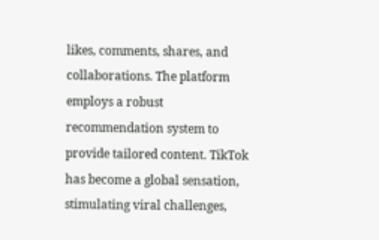likes, comments, shares, and collaborations. The platform employs a robust recommendation system to provide tailored content. TikTok has become a global sensation, stimulating viral challenges,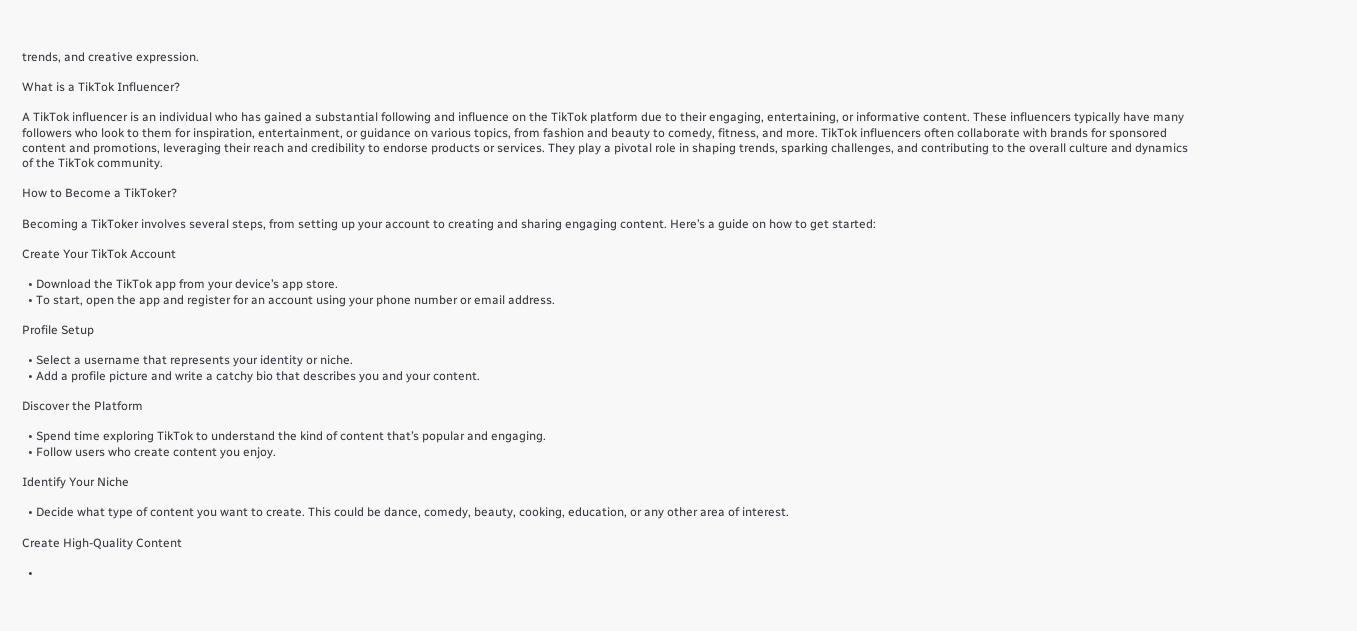trends, and creative expression.

What is a TikTok Influencer?

A TikTok influencer is an individual who has gained a substantial following and influence on the TikTok platform due to their engaging, entertaining, or informative content. These influencers typically have many followers who look to them for inspiration, entertainment, or guidance on various topics, from fashion and beauty to comedy, fitness, and more. TikTok influencers often collaborate with brands for sponsored content and promotions, leveraging their reach and credibility to endorse products or services. They play a pivotal role in shaping trends, sparking challenges, and contributing to the overall culture and dynamics of the TikTok community.

How to Become a TikToker?

Becoming a TikToker involves several steps, from setting up your account to creating and sharing engaging content. Here’s a guide on how to get started:

Create Your TikTok Account

  • Download the TikTok app from your device’s app store.
  • To start, open the app and register for an account using your phone number or email address.

Profile Setup

  • Select a username that represents your identity or niche.
  • Add a profile picture and write a catchy bio that describes you and your content.

Discover the Platform

  • Spend time exploring TikTok to understand the kind of content that’s popular and engaging.
  • Follow users who create content you enjoy.

Identify Your Niche

  • Decide what type of content you want to create. This could be dance, comedy, beauty, cooking, education, or any other area of interest.

Create High-Quality Content

  •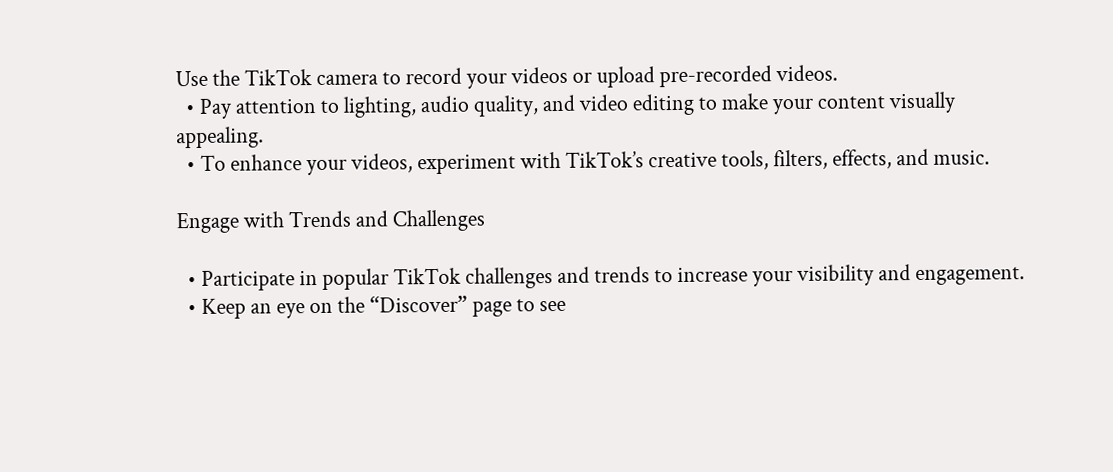Use the TikTok camera to record your videos or upload pre-recorded videos.
  • Pay attention to lighting, audio quality, and video editing to make your content visually appealing.
  • To enhance your videos, experiment with TikTok’s creative tools, filters, effects, and music.

Engage with Trends and Challenges

  • Participate in popular TikTok challenges and trends to increase your visibility and engagement.
  • Keep an eye on the “Discover” page to see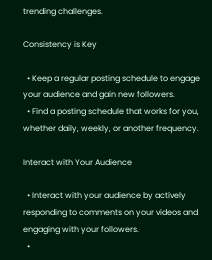trending challenges.

Consistency is Key

  • Keep a regular posting schedule to engage your audience and gain new followers.
  • Find a posting schedule that works for you, whether daily, weekly, or another frequency.

Interact with Your Audience

  • Interact with your audience by actively responding to comments on your videos and engaging with your followers.
  •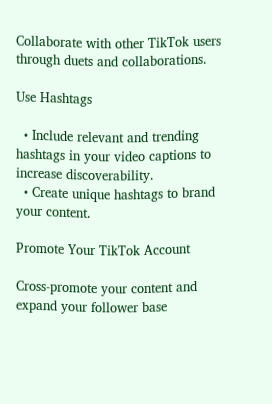Collaborate with other TikTok users through duets and collaborations.

Use Hashtags

  • Include relevant and trending hashtags in your video captions to increase discoverability.
  • Create unique hashtags to brand your content.

Promote Your TikTok Account

Cross-promote your content and expand your follower base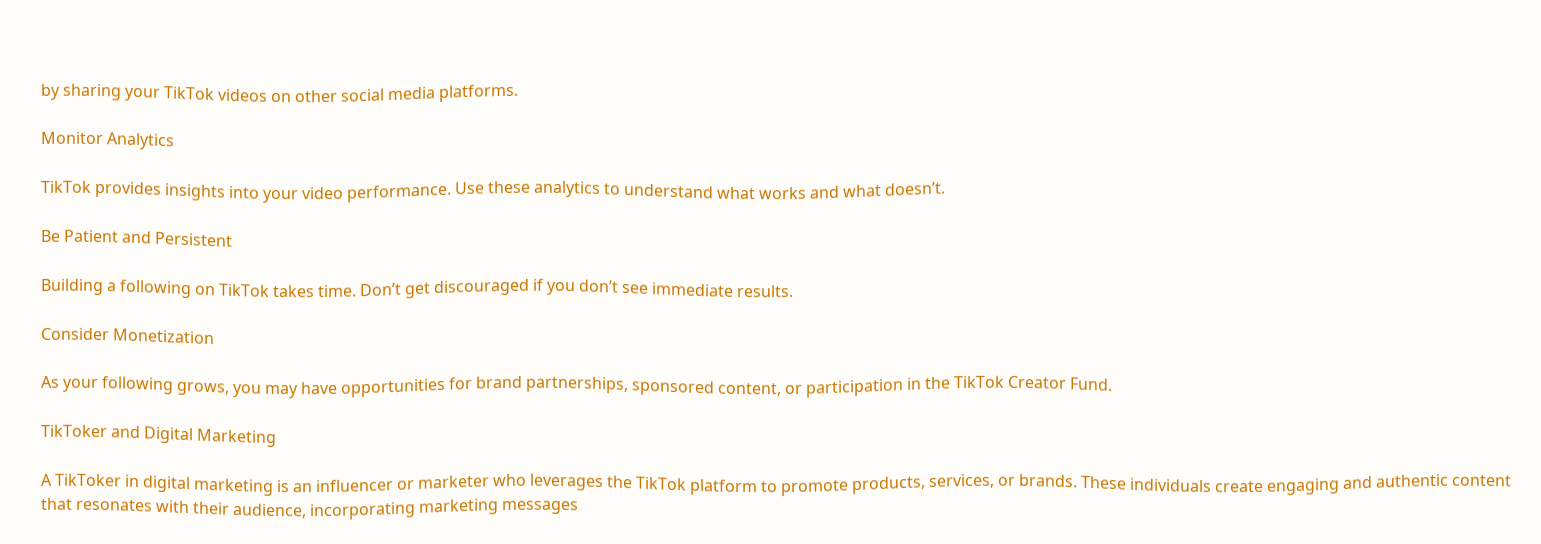by sharing your TikTok videos on other social media platforms.

Monitor Analytics

TikTok provides insights into your video performance. Use these analytics to understand what works and what doesn’t.

Be Patient and Persistent

Building a following on TikTok takes time. Don’t get discouraged if you don’t see immediate results.

Consider Monetization

As your following grows, you may have opportunities for brand partnerships, sponsored content, or participation in the TikTok Creator Fund.

TikToker and Digital Marketing

A TikToker in digital marketing is an influencer or marketer who leverages the TikTok platform to promote products, services, or brands. These individuals create engaging and authentic content that resonates with their audience, incorporating marketing messages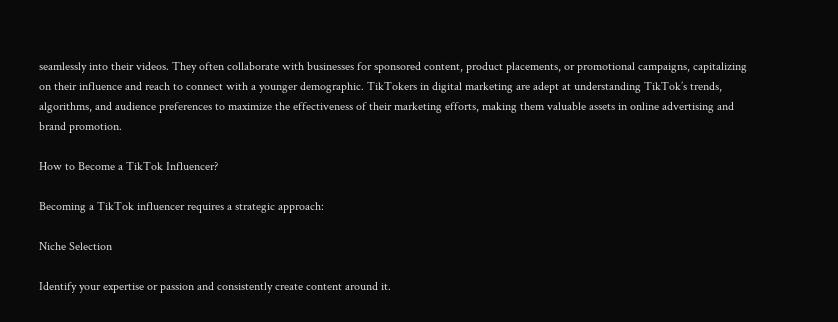seamlessly into their videos. They often collaborate with businesses for sponsored content, product placements, or promotional campaigns, capitalizing on their influence and reach to connect with a younger demographic. TikTokers in digital marketing are adept at understanding TikTok’s trends, algorithms, and audience preferences to maximize the effectiveness of their marketing efforts, making them valuable assets in online advertising and brand promotion.

How to Become a TikTok Influencer?

Becoming a TikTok influencer requires a strategic approach:

Niche Selection

Identify your expertise or passion and consistently create content around it.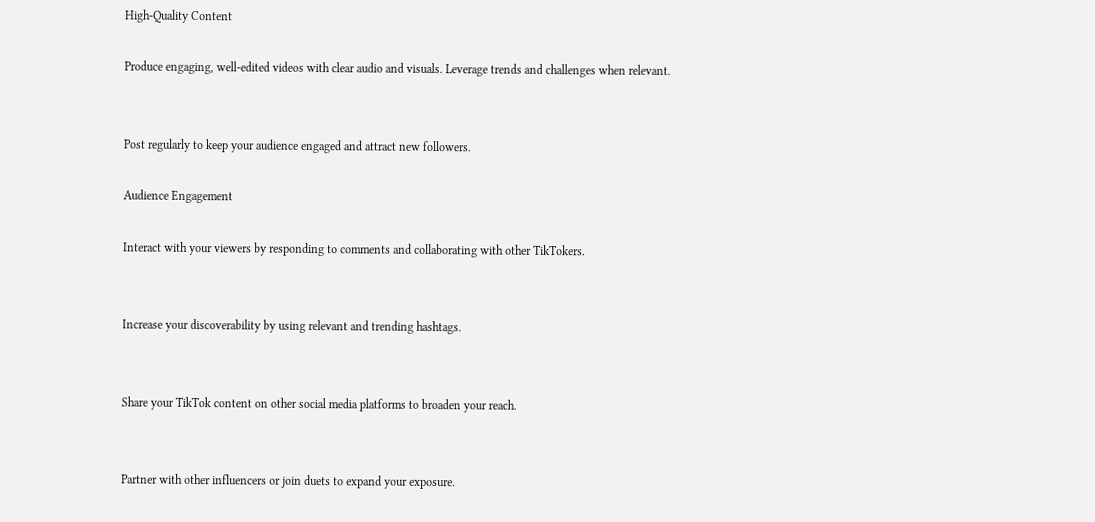High-Quality Content

Produce engaging, well-edited videos with clear audio and visuals. Leverage trends and challenges when relevant.


Post regularly to keep your audience engaged and attract new followers.

Audience Engagement

Interact with your viewers by responding to comments and collaborating with other TikTokers.


Increase your discoverability by using relevant and trending hashtags.


Share your TikTok content on other social media platforms to broaden your reach.


Partner with other influencers or join duets to expand your exposure.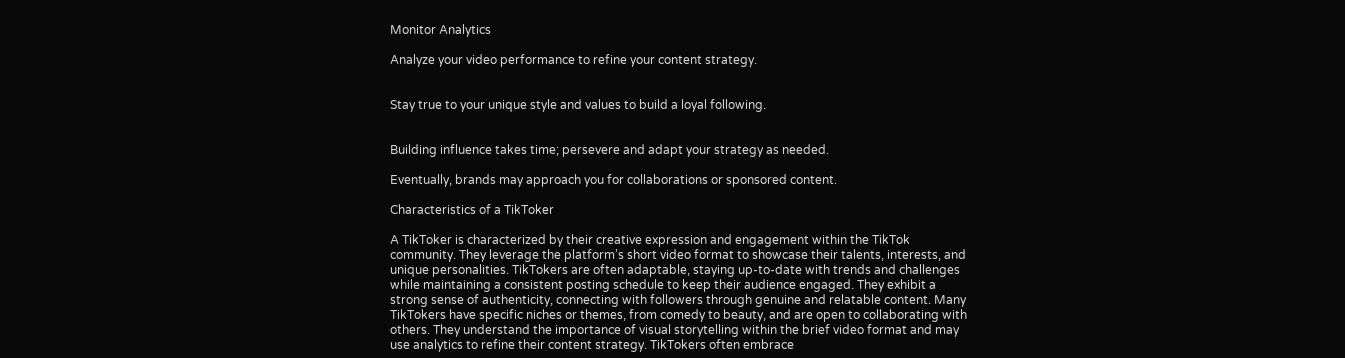Monitor Analytics

Analyze your video performance to refine your content strategy.


Stay true to your unique style and values to build a loyal following.


Building influence takes time; persevere and adapt your strategy as needed.

Eventually, brands may approach you for collaborations or sponsored content.

Characteristics of a TikToker

A TikToker is characterized by their creative expression and engagement within the TikTok community. They leverage the platform’s short video format to showcase their talents, interests, and unique personalities. TikTokers are often adaptable, staying up-to-date with trends and challenges while maintaining a consistent posting schedule to keep their audience engaged. They exhibit a strong sense of authenticity, connecting with followers through genuine and relatable content. Many TikTokers have specific niches or themes, from comedy to beauty, and are open to collaborating with others. They understand the importance of visual storytelling within the brief video format and may use analytics to refine their content strategy. TikTokers often embrace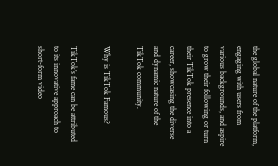the global nature of the platform, engaging with users from various backgrounds, and aspire to grow their following or turn their TikTok presence into a career, showcasing the diverse and dynamic nature of the TikTok community.

Why is TikTok Famous?

TikTok’s fame can be attributed to its innovative approach to short-form video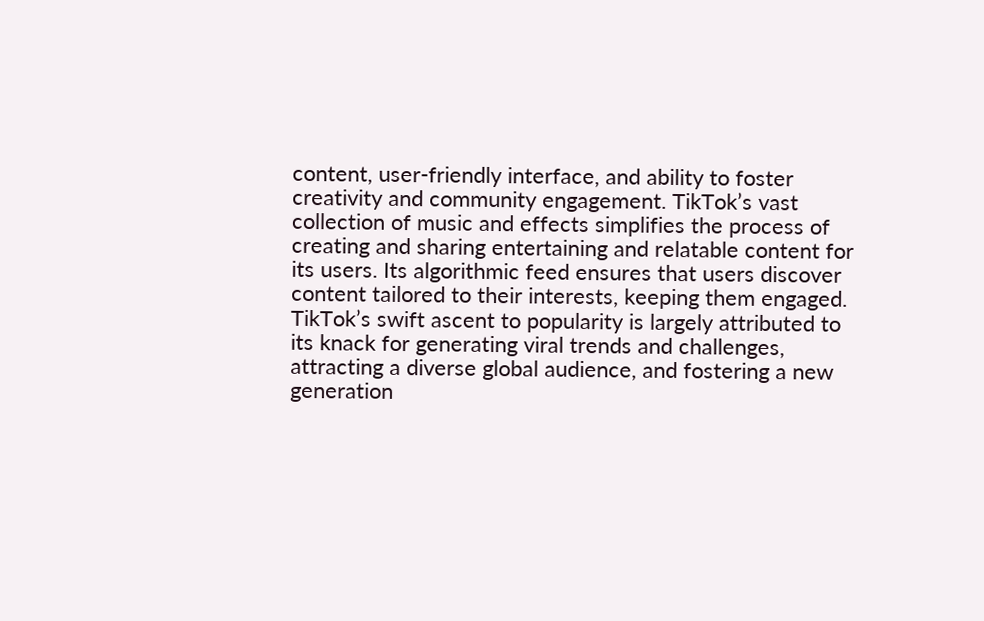content, user-friendly interface, and ability to foster creativity and community engagement. TikTok’s vast collection of music and effects simplifies the process of creating and sharing entertaining and relatable content for its users. Its algorithmic feed ensures that users discover content tailored to their interests, keeping them engaged. TikTok’s swift ascent to popularity is largely attributed to its knack for generating viral trends and challenges, attracting a diverse global audience, and fostering a new generation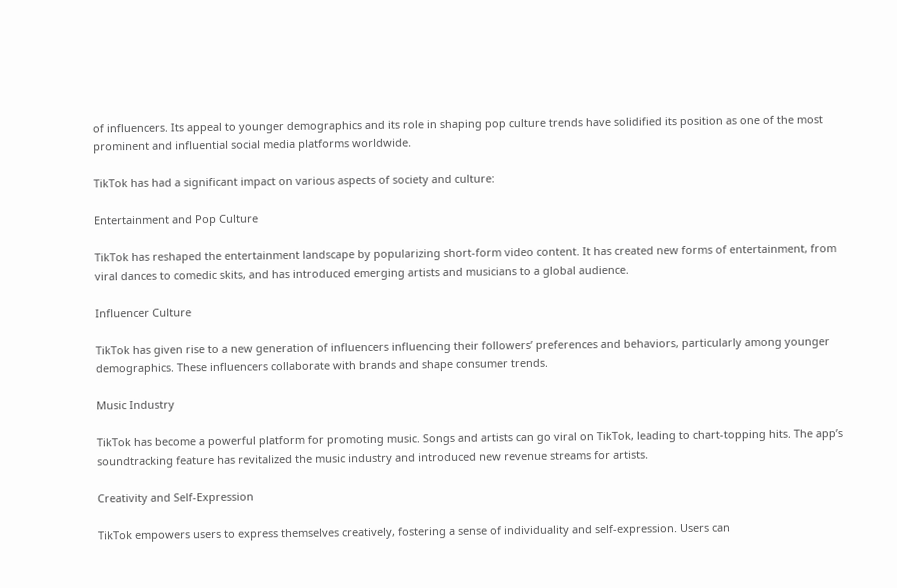of influencers. Its appeal to younger demographics and its role in shaping pop culture trends have solidified its position as one of the most prominent and influential social media platforms worldwide.

TikTok has had a significant impact on various aspects of society and culture:

Entertainment and Pop Culture

TikTok has reshaped the entertainment landscape by popularizing short-form video content. It has created new forms of entertainment, from viral dances to comedic skits, and has introduced emerging artists and musicians to a global audience.

Influencer Culture

TikTok has given rise to a new generation of influencers influencing their followers’ preferences and behaviors, particularly among younger demographics. These influencers collaborate with brands and shape consumer trends.

Music Industry

TikTok has become a powerful platform for promoting music. Songs and artists can go viral on TikTok, leading to chart-topping hits. The app’s soundtracking feature has revitalized the music industry and introduced new revenue streams for artists.

Creativity and Self-Expression

TikTok empowers users to express themselves creatively, fostering a sense of individuality and self-expression. Users can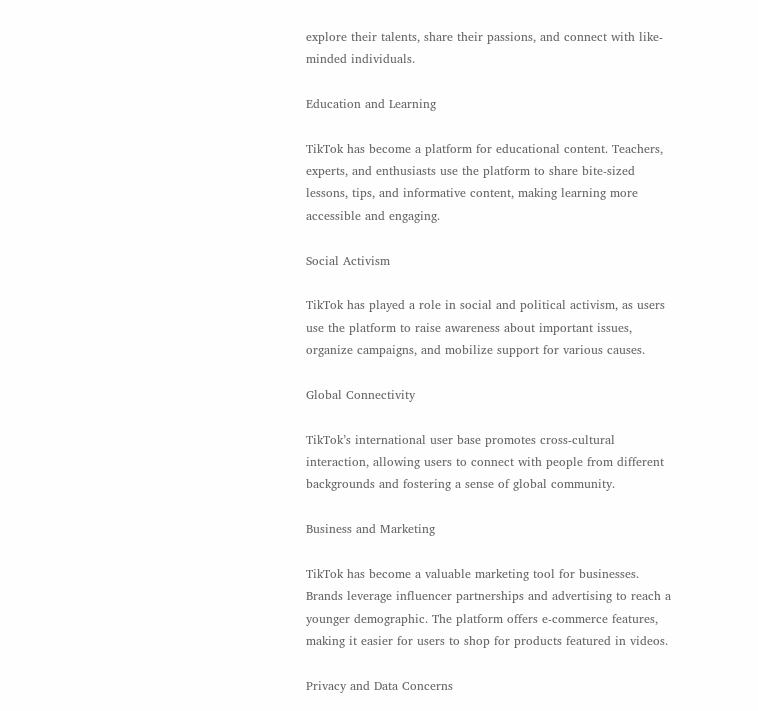explore their talents, share their passions, and connect with like-minded individuals.

Education and Learning

TikTok has become a platform for educational content. Teachers, experts, and enthusiasts use the platform to share bite-sized lessons, tips, and informative content, making learning more accessible and engaging.

Social Activism

TikTok has played a role in social and political activism, as users use the platform to raise awareness about important issues, organize campaigns, and mobilize support for various causes.

Global Connectivity

TikTok’s international user base promotes cross-cultural interaction, allowing users to connect with people from different backgrounds and fostering a sense of global community.

Business and Marketing

TikTok has become a valuable marketing tool for businesses. Brands leverage influencer partnerships and advertising to reach a younger demographic. The platform offers e-commerce features, making it easier for users to shop for products featured in videos.

Privacy and Data Concerns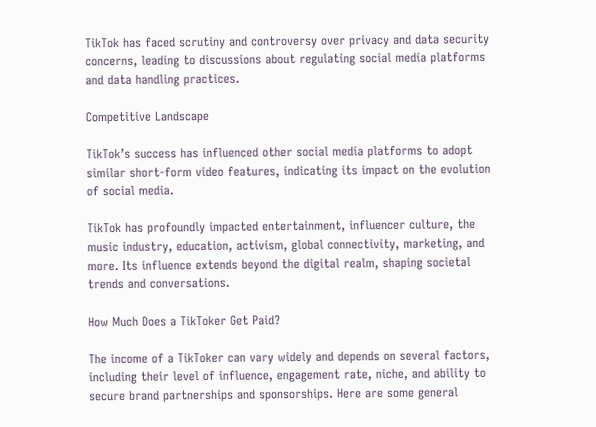TikTok has faced scrutiny and controversy over privacy and data security concerns, leading to discussions about regulating social media platforms and data handling practices.

Competitive Landscape

TikTok’s success has influenced other social media platforms to adopt similar short-form video features, indicating its impact on the evolution of social media.

TikTok has profoundly impacted entertainment, influencer culture, the music industry, education, activism, global connectivity, marketing, and more. Its influence extends beyond the digital realm, shaping societal trends and conversations.

How Much Does a TikToker Get Paid?

The income of a TikToker can vary widely and depends on several factors, including their level of influence, engagement rate, niche, and ability to secure brand partnerships and sponsorships. Here are some general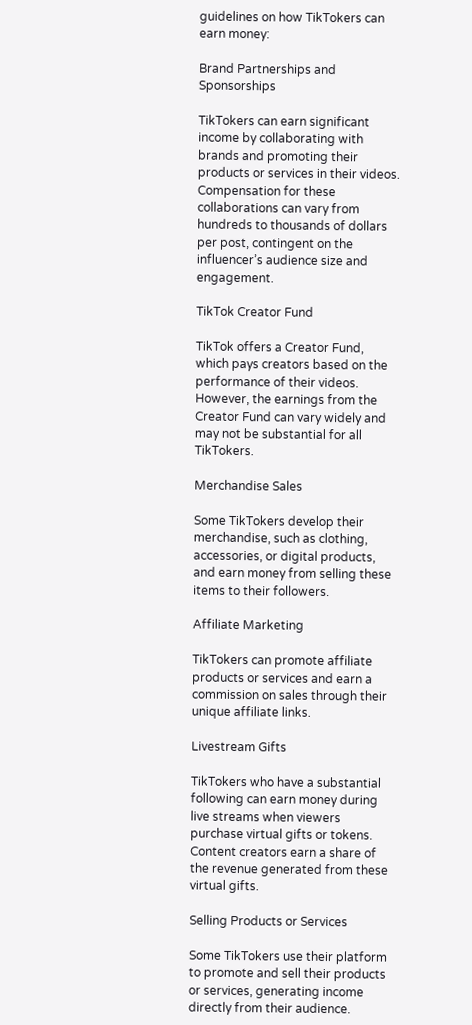guidelines on how TikTokers can earn money:

Brand Partnerships and Sponsorships

TikTokers can earn significant income by collaborating with brands and promoting their products or services in their videos. Compensation for these collaborations can vary from hundreds to thousands of dollars per post, contingent on the influencer’s audience size and engagement.

TikTok Creator Fund

TikTok offers a Creator Fund, which pays creators based on the performance of their videos. However, the earnings from the Creator Fund can vary widely and may not be substantial for all TikTokers.

Merchandise Sales

Some TikTokers develop their merchandise, such as clothing, accessories, or digital products, and earn money from selling these items to their followers.

Affiliate Marketing

TikTokers can promote affiliate products or services and earn a commission on sales through their unique affiliate links.

Livestream Gifts

TikTokers who have a substantial following can earn money during live streams when viewers purchase virtual gifts or tokens. Content creators earn a share of the revenue generated from these virtual gifts.

Selling Products or Services

Some TikTokers use their platform to promote and sell their products or services, generating income directly from their audience.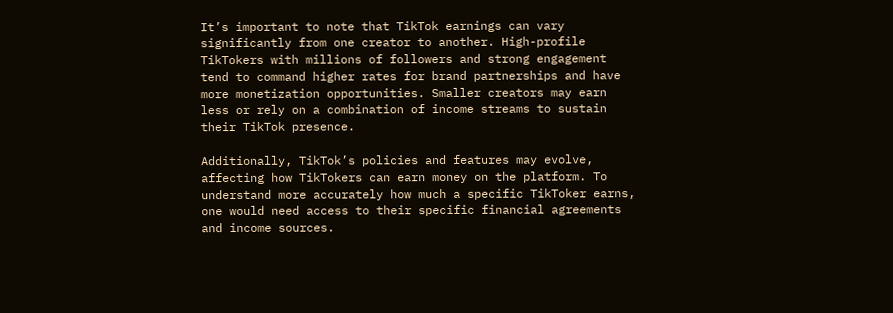It’s important to note that TikTok earnings can vary significantly from one creator to another. High-profile TikTokers with millions of followers and strong engagement tend to command higher rates for brand partnerships and have more monetization opportunities. Smaller creators may earn less or rely on a combination of income streams to sustain their TikTok presence.

Additionally, TikTok’s policies and features may evolve, affecting how TikTokers can earn money on the platform. To understand more accurately how much a specific TikToker earns, one would need access to their specific financial agreements and income sources.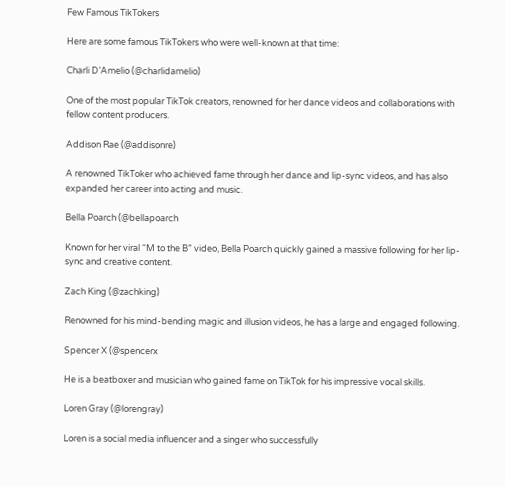Few Famous TikTokers

Here are some famous TikTokers who were well-known at that time:

Charli D’Amelio (@charlidamelio)

One of the most popular TikTok creators, renowned for her dance videos and collaborations with fellow content producers.

Addison Rae (@addisonre)

A renowned TikToker who achieved fame through her dance and lip-sync videos, and has also expanded her career into acting and music.

Bella Poarch (@bellapoarch

Known for her viral “M to the B” video, Bella Poarch quickly gained a massive following for her lip-sync and creative content.

Zach King (@zachking)

Renowned for his mind-bending magic and illusion videos, he has a large and engaged following.

Spencer X (@spencerx

He is a beatboxer and musician who gained fame on TikTok for his impressive vocal skills.

Loren Gray (@lorengray)

Loren is a social media influencer and a singer who successfully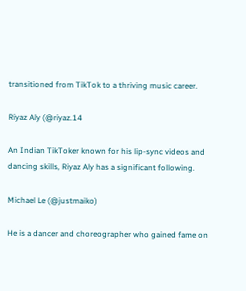transitioned from TikTok to a thriving music career.

Riyaz Aly (@riyaz.14

An Indian TikToker known for his lip-sync videos and dancing skills, Riyaz Aly has a significant following.

Michael Le (@justmaiko)

He is a dancer and choreographer who gained fame on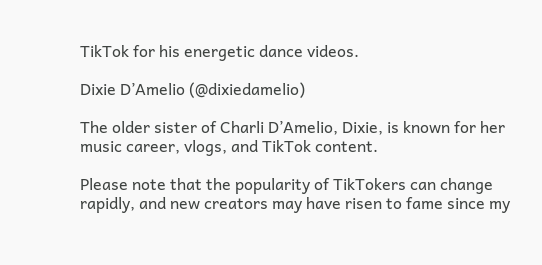TikTok for his energetic dance videos.

Dixie D’Amelio (@dixiedamelio)

The older sister of Charli D’Amelio, Dixie, is known for her music career, vlogs, and TikTok content.

Please note that the popularity of TikTokers can change rapidly, and new creators may have risen to fame since my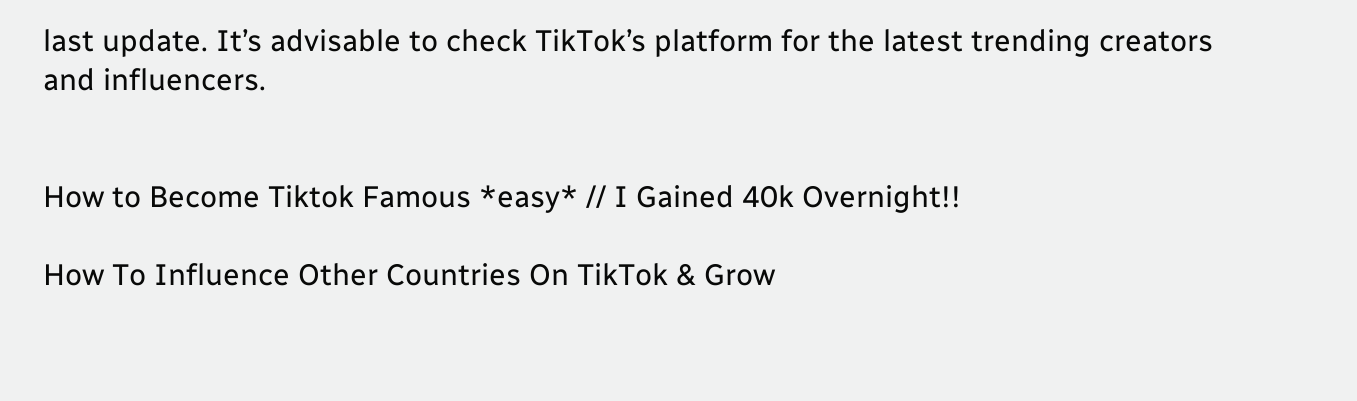last update. It’s advisable to check TikTok’s platform for the latest trending creators and influencers.


How to Become Tiktok Famous *easy* // I Gained 40k Overnight!!

How To Influence Other Countries On TikTok & Grow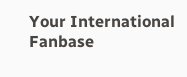Your International Fanbase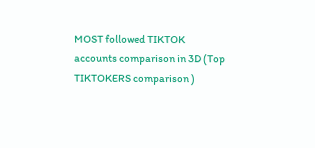MOST followed TIKTOK accounts comparison in 3D (Top TIKTOKERS comparison )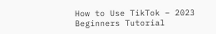How to Use TikTok – 2023 Beginners Tutorial